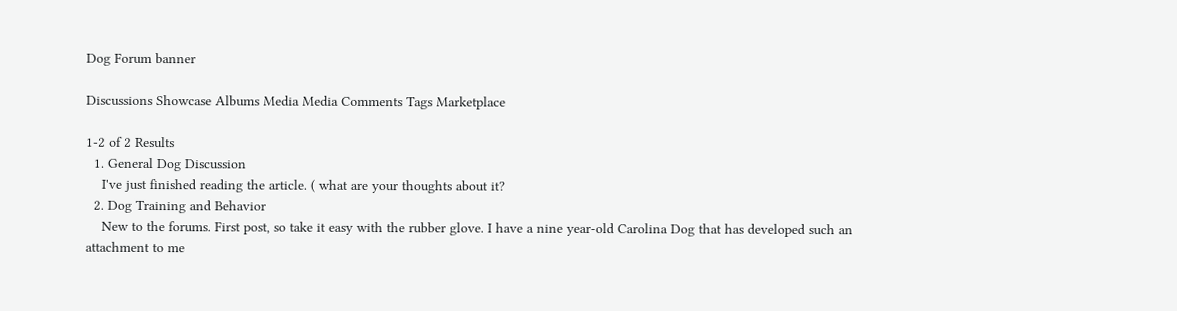Dog Forum banner

Discussions Showcase Albums Media Media Comments Tags Marketplace

1-2 of 2 Results
  1. General Dog Discussion
    I've just finished reading the article. ( what are your thoughts about it?
  2. Dog Training and Behavior
    New to the forums. First post, so take it easy with the rubber glove. I have a nine year-old Carolina Dog that has developed such an attachment to me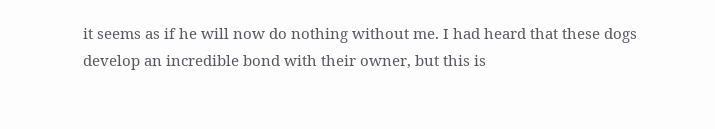it seems as if he will now do nothing without me. I had heard that these dogs develop an incredible bond with their owner, but this is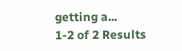getting a...
1-2 of 2 Results